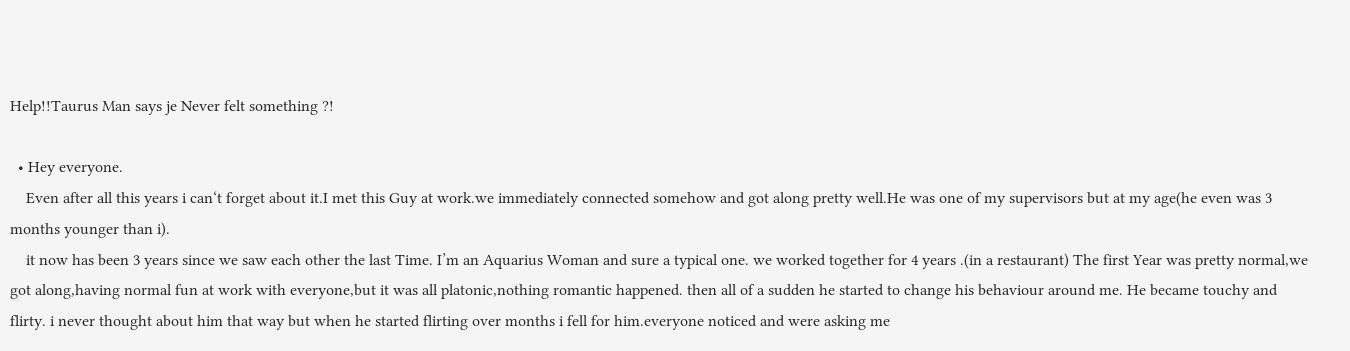Help!!Taurus Man says je Never felt something ?!

  • Hey everyone.
    Even after all this years i can‘t forget about it.I met this Guy at work.we immediately connected somehow and got along pretty well.He was one of my supervisors but at my age(he even was 3 months younger than i).
    it now has been 3 years since we saw each other the last Time. I’m an Aquarius Woman and sure a typical one. we worked together for 4 years .(in a restaurant) The first Year was pretty normal,we got along,having normal fun at work with everyone,but it was all platonic,nothing romantic happened. then all of a sudden he started to change his behaviour around me. He became touchy and flirty. i never thought about him that way but when he started flirting over months i fell for him.everyone noticed and were asking me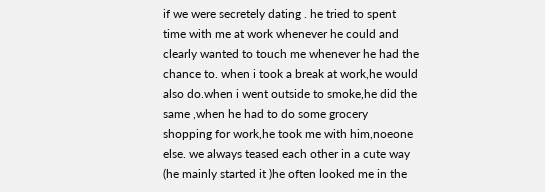if we were secretely dating . he tried to spent time with me at work whenever he could and clearly wanted to touch me whenever he had the chance to. when i took a break at work,he would also do.when i went outside to smoke,he did the same ,when he had to do some grocery shopping for work,he took me with him,noeone else. we always teased each other in a cute way (he mainly started it )he often looked me in the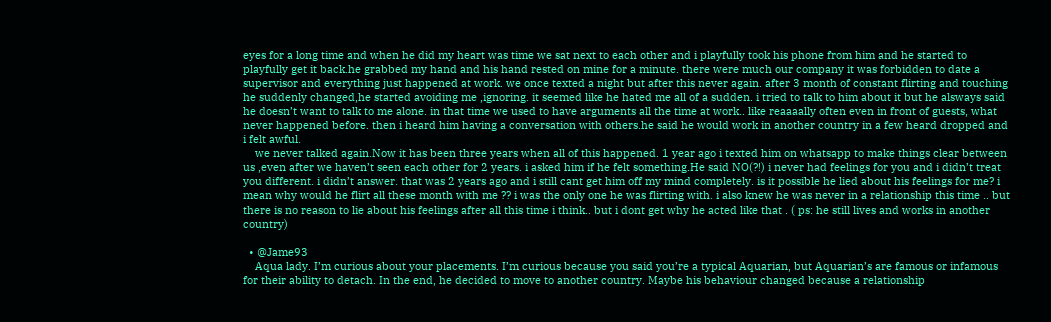eyes for a long time and when he did my heart was time we sat next to each other and i playfully took his phone from him and he started to playfully get it back.he grabbed my hand and his hand rested on mine for a minute. there were much our company it was forbidden to date a supervisor and everything just happened at work. we once texted a night but after this never again. after 3 month of constant flirting and touching he suddenly changed,he started avoiding me ,ignoring. it seemed like he hated me all of a sudden. i tried to talk to him about it but he alsways said he doesn’t want to talk to me alone. in that time we used to have arguments all the time at work.. like reaaaally often even in front of guests, what never happened before. then i heard him having a conversation with others.he said he would work in another country in a few heard dropped and i felt awful.
    we never talked again.Now it has been three years when all of this happened. 1 year ago i texted him on whatsapp to make things clear between us ,even after we haven’t seen each other for 2 years. i asked him if he felt something.He said NO(?!) i never had feelings for you and i didn’t treat you different. i didn’t answer. that was 2 years ago and i still cant get him off my mind completely. is it possible he lied about his feelings for me? i mean why would he flirt all these month with me ?? i was the only one he was flirting with. i also knew he was never in a relationship this time .. but there is no reason to lie about his feelings after all this time i think.. but i dont get why he acted like that . ( ps: he still lives and works in another country)

  • @Jame93
    Aqua lady. I’m curious about your placements. I’m curious because you said you’re a typical Aquarian, but Aquarian’s are famous or infamous for their ability to detach. In the end, he decided to move to another country. Maybe his behaviour changed because a relationship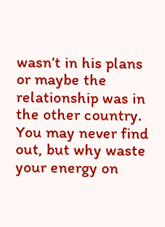wasn’t in his plans or maybe the relationship was in the other country. You may never find out, but why waste your energy on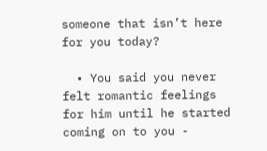someone that isn’t here for you today?

  • You said you never felt romantic feelings for him until he started coming on to you -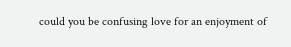could you be confusing love for an enjoyment of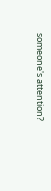someone's attention?